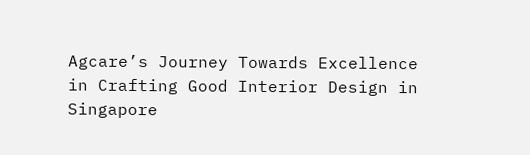Agcare’s Journey Towards Excellence in Crafting Good Interior Design in Singapore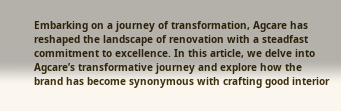Embarking on a journey of transformation, Agcare has reshaped the landscape of renovation with a steadfast commitment to excellence. In this article, we delve into Agcare’s transformative journey and explore how the brand has become synonymous with crafting good interior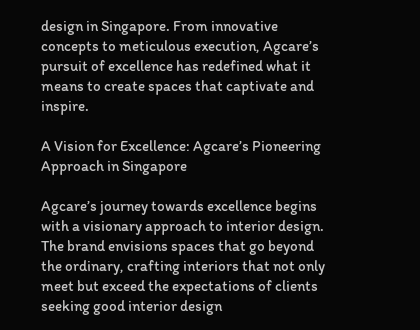design in Singapore. From innovative concepts to meticulous execution, Agcare’s pursuit of excellence has redefined what it means to create spaces that captivate and inspire.

A Vision for Excellence: Agcare’s Pioneering Approach in Singapore

Agcare’s journey towards excellence begins with a visionary approach to interior design. The brand envisions spaces that go beyond the ordinary, crafting interiors that not only meet but exceed the expectations of clients seeking good interior design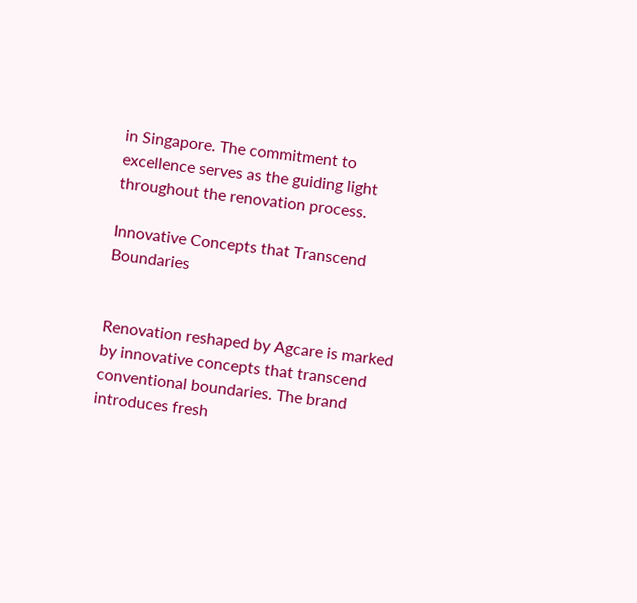in Singapore. The commitment to excellence serves as the guiding light throughout the renovation process.

Innovative Concepts that Transcend Boundaries


Renovation reshaped by Agcare is marked by innovative concepts that transcend conventional boundaries. The brand introduces fresh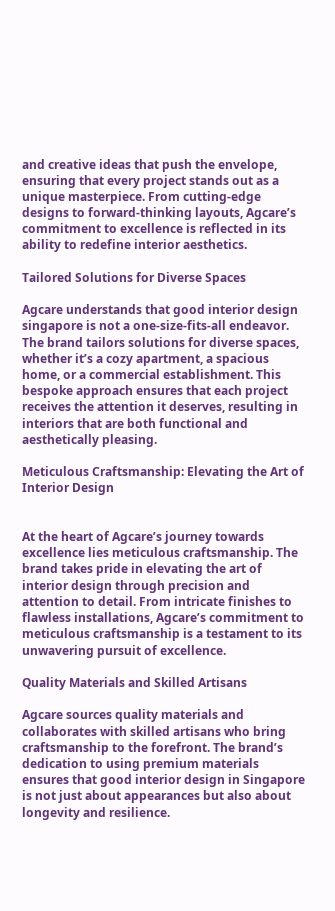and creative ideas that push the envelope, ensuring that every project stands out as a unique masterpiece. From cutting-edge designs to forward-thinking layouts, Agcare’s commitment to excellence is reflected in its ability to redefine interior aesthetics.

Tailored Solutions for Diverse Spaces

Agcare understands that good interior design singapore is not a one-size-fits-all endeavor. The brand tailors solutions for diverse spaces, whether it’s a cozy apartment, a spacious home, or a commercial establishment. This bespoke approach ensures that each project receives the attention it deserves, resulting in interiors that are both functional and aesthetically pleasing.

Meticulous Craftsmanship: Elevating the Art of Interior Design


At the heart of Agcare’s journey towards excellence lies meticulous craftsmanship. The brand takes pride in elevating the art of interior design through precision and attention to detail. From intricate finishes to flawless installations, Agcare’s commitment to meticulous craftsmanship is a testament to its unwavering pursuit of excellence.

Quality Materials and Skilled Artisans

Agcare sources quality materials and collaborates with skilled artisans who bring craftsmanship to the forefront. The brand’s dedication to using premium materials ensures that good interior design in Singapore is not just about appearances but also about longevity and resilience.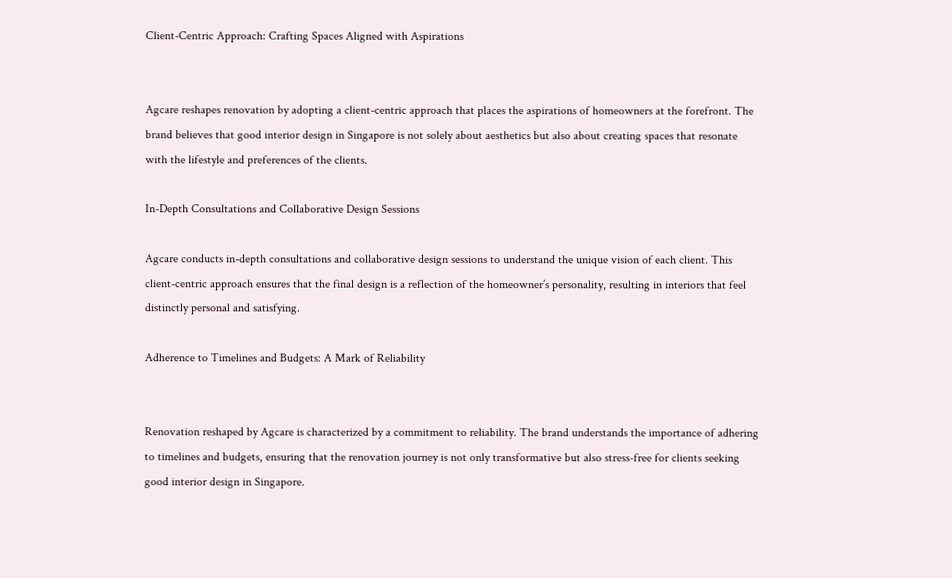Client-Centric Approach: Crafting Spaces Aligned with Aspirations


Agcare reshapes renovation by adopting a client-centric approach that places the aspirations of homeowners at the forefront. The brand believes that good interior design in Singapore is not solely about aesthetics but also about creating spaces that resonate with the lifestyle and preferences of the clients.

In-Depth Consultations and Collaborative Design Sessions

Agcare conducts in-depth consultations and collaborative design sessions to understand the unique vision of each client. This client-centric approach ensures that the final design is a reflection of the homeowner’s personality, resulting in interiors that feel distinctly personal and satisfying.

Adherence to Timelines and Budgets: A Mark of Reliability


Renovation reshaped by Agcare is characterized by a commitment to reliability. The brand understands the importance of adhering to timelines and budgets, ensuring that the renovation journey is not only transformative but also stress-free for clients seeking good interior design in Singapore.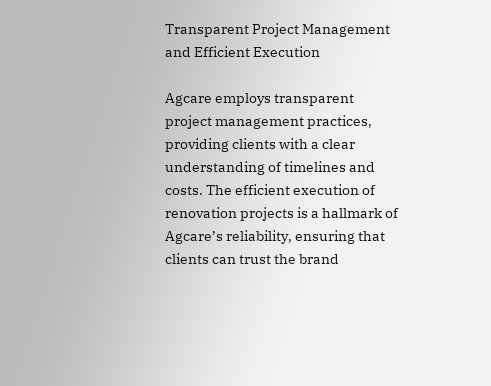Transparent Project Management and Efficient Execution

Agcare employs transparent project management practices, providing clients with a clear understanding of timelines and costs. The efficient execution of renovation projects is a hallmark of Agcare’s reliability, ensuring that clients can trust the brand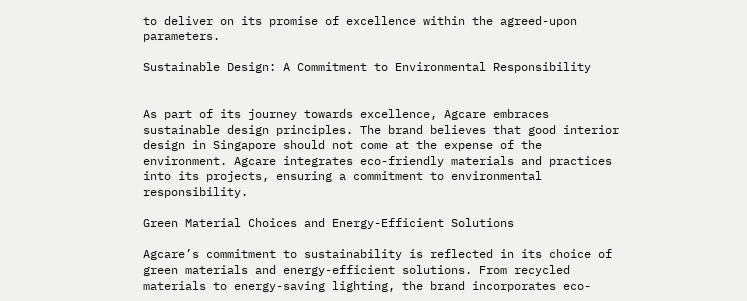to deliver on its promise of excellence within the agreed-upon parameters.

Sustainable Design: A Commitment to Environmental Responsibility


As part of its journey towards excellence, Agcare embraces sustainable design principles. The brand believes that good interior design in Singapore should not come at the expense of the environment. Agcare integrates eco-friendly materials and practices into its projects, ensuring a commitment to environmental responsibility.

Green Material Choices and Energy-Efficient Solutions

Agcare’s commitment to sustainability is reflected in its choice of green materials and energy-efficient solutions. From recycled materials to energy-saving lighting, the brand incorporates eco-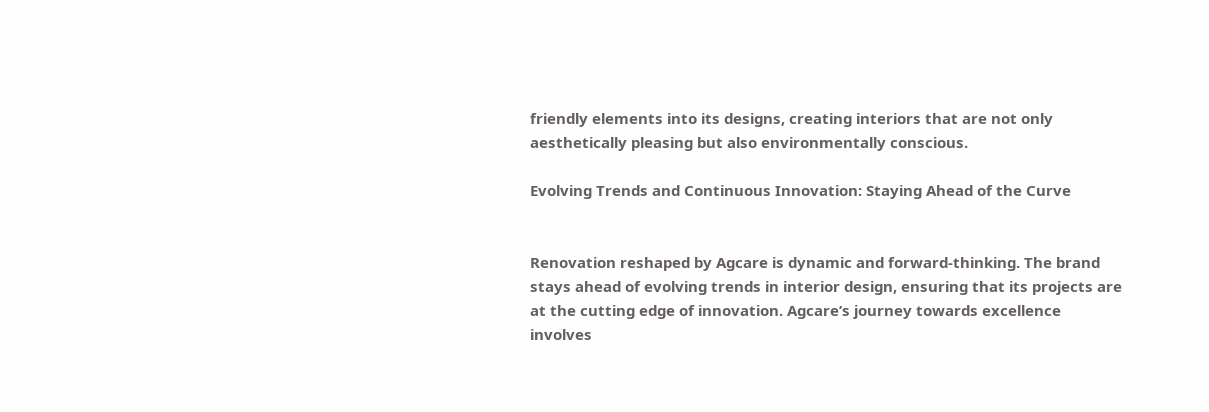friendly elements into its designs, creating interiors that are not only aesthetically pleasing but also environmentally conscious.

Evolving Trends and Continuous Innovation: Staying Ahead of the Curve


Renovation reshaped by Agcare is dynamic and forward-thinking. The brand stays ahead of evolving trends in interior design, ensuring that its projects are at the cutting edge of innovation. Agcare’s journey towards excellence involves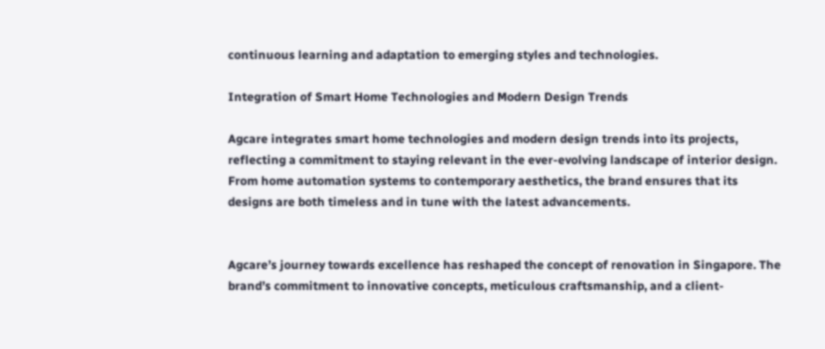continuous learning and adaptation to emerging styles and technologies.

Integration of Smart Home Technologies and Modern Design Trends

Agcare integrates smart home technologies and modern design trends into its projects, reflecting a commitment to staying relevant in the ever-evolving landscape of interior design. From home automation systems to contemporary aesthetics, the brand ensures that its designs are both timeless and in tune with the latest advancements.


Agcare’s journey towards excellence has reshaped the concept of renovation in Singapore. The brand’s commitment to innovative concepts, meticulous craftsmanship, and a client-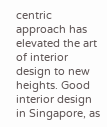centric approach has elevated the art of interior design to new heights. Good interior design in Singapore, as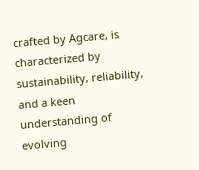crafted by Agcare, is characterized by sustainability, reliability, and a keen understanding of evolving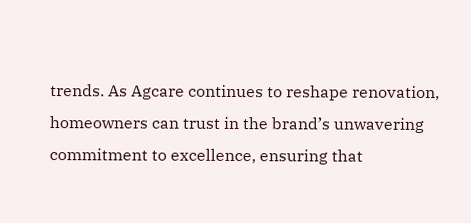trends. As Agcare continues to reshape renovation, homeowners can trust in the brand’s unwavering commitment to excellence, ensuring that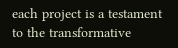each project is a testament to the transformative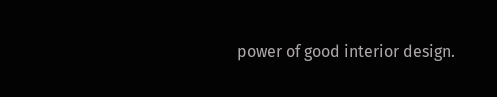power of good interior design.